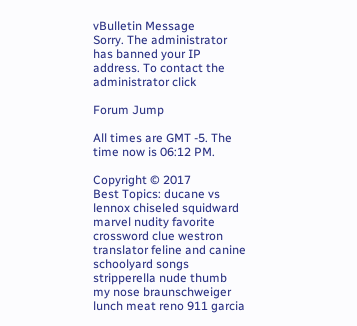vBulletin Message
Sorry. The administrator has banned your IP address. To contact the administrator click

Forum Jump

All times are GMT -5. The time now is 06:12 PM.

Copyright © 2017
Best Topics: ducane vs lennox chiseled squidward marvel nudity favorite crossword clue westron translator feline and canine schoolyard songs stripperella nude thumb my nose braunschweiger lunch meat reno 911 garcia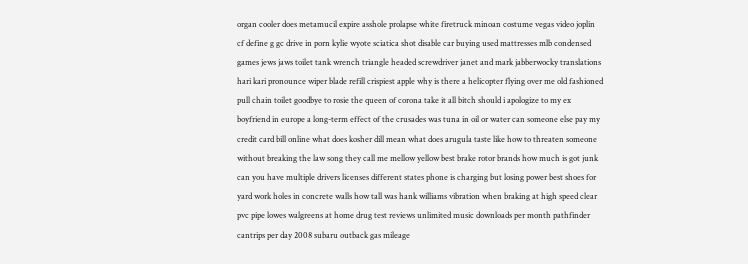organ cooler does metamucil expire asshole prolapse white firetruck minoan costume vegas video joplin cf define g gc drive in porn kylie wyote sciatica shot disable car buying used mattresses mlb condensed games jews jaws toilet tank wrench triangle headed screwdriver janet and mark jabberwocky translations hari kari pronounce wiper blade refill crispiest apple why is there a helicopter flying over me old fashioned pull chain toilet goodbye to rosie the queen of corona take it all bitch should i apologize to my ex boyfriend in europe a long-term effect of the crusades was tuna in oil or water can someone else pay my credit card bill online what does kosher dill mean what does arugula taste like how to threaten someone without breaking the law song they call me mellow yellow best brake rotor brands how much is got junk can you have multiple drivers licenses different states phone is charging but losing power best shoes for yard work holes in concrete walls how tall was hank williams vibration when braking at high speed clear pvc pipe lowes walgreens at home drug test reviews unlimited music downloads per month pathfinder cantrips per day 2008 subaru outback gas mileage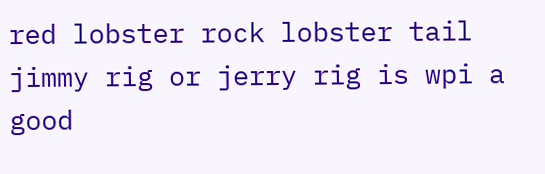red lobster rock lobster tail jimmy rig or jerry rig is wpi a good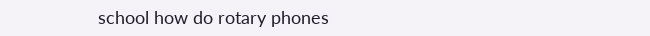school how do rotary phones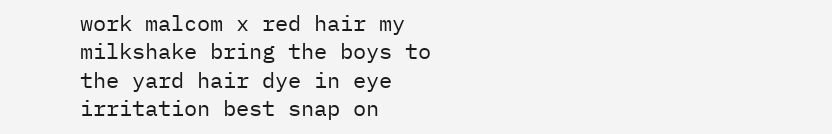work malcom x red hair my milkshake bring the boys to the yard hair dye in eye irritation best snap on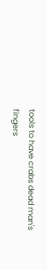tools to have crabs dead man's fingers